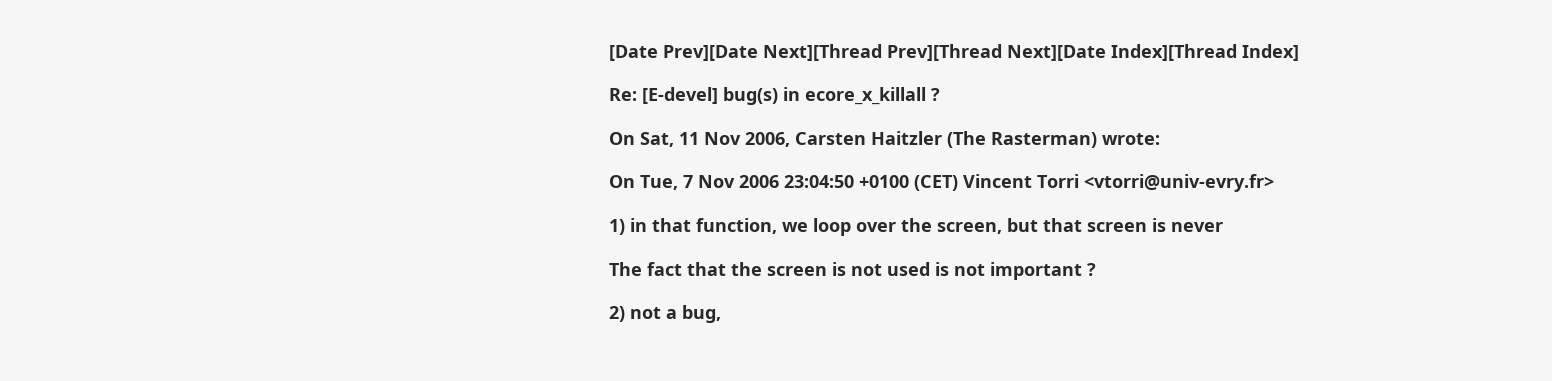[Date Prev][Date Next][Thread Prev][Thread Next][Date Index][Thread Index]

Re: [E-devel] bug(s) in ecore_x_killall ?

On Sat, 11 Nov 2006, Carsten Haitzler (The Rasterman) wrote:

On Tue, 7 Nov 2006 23:04:50 +0100 (CET) Vincent Torri <vtorri@univ-evry.fr>

1) in that function, we loop over the screen, but that screen is never

The fact that the screen is not used is not important ?

2) not a bug,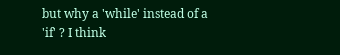but why a 'while' instead of a 'if' ? I think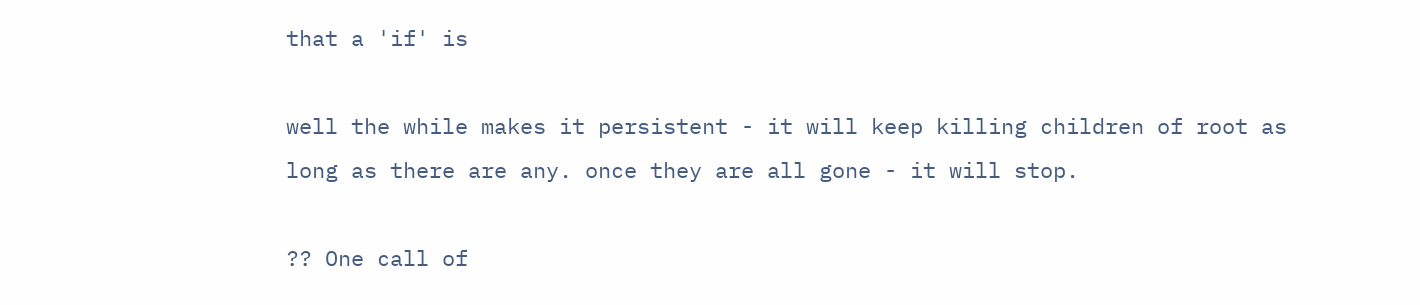that a 'if' is

well the while makes it persistent - it will keep killing children of root as
long as there are any. once they are all gone - it will stop.

?? One call of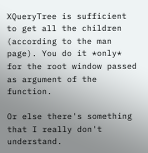XQueryTree is sufficient to get all the children (according to the man page). You do it *only* for the root window passed as argument of the function.

Or else there's something that I really don't understand.